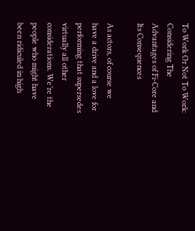To Work Or Not To Work: Considering The Advantages of Fi-Core and Its Consequences

As actors, of course we have a drive and a love for performing that supersedes virtually all other considerations. We’re the people who might have been ridiculed in high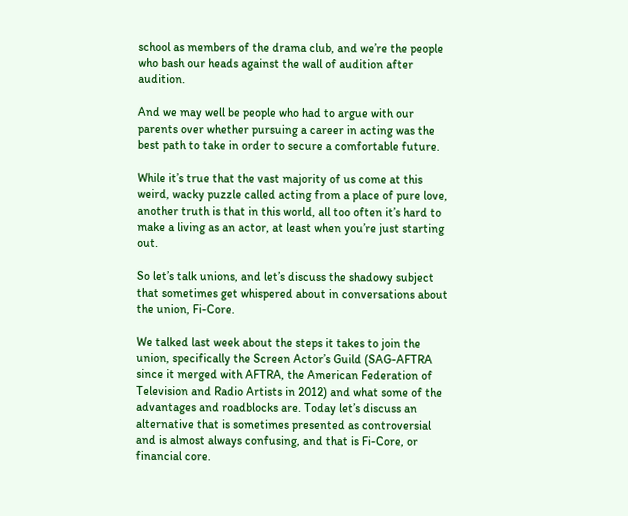school as members of the drama club, and we’re the people who bash our heads against the wall of audition after audition.

And we may well be people who had to argue with our parents over whether pursuing a career in acting was the best path to take in order to secure a comfortable future.

While it’s true that the vast majority of us come at this weird, wacky puzzle called acting from a place of pure love, another truth is that in this world, all too often it’s hard to make a living as an actor, at least when you’re just starting out.

So let’s talk unions, and let’s discuss the shadowy subject that sometimes get whispered about in conversations about the union, Fi-Core.

We talked last week about the steps it takes to join the union, specifically the Screen Actor’s Guild (SAG-AFTRA since it merged with AFTRA, the American Federation of Television and Radio Artists in 2012) and what some of the advantages and roadblocks are. Today let’s discuss an alternative that is sometimes presented as controversial and is almost always confusing, and that is Fi-Core, or financial core.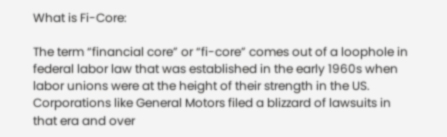What is Fi-Core:

The term “financial core” or “fi-core” comes out of a loophole in federal labor law that was established in the early 1960s when labor unions were at the height of their strength in the US. Corporations like General Motors filed a blizzard of lawsuits in that era and over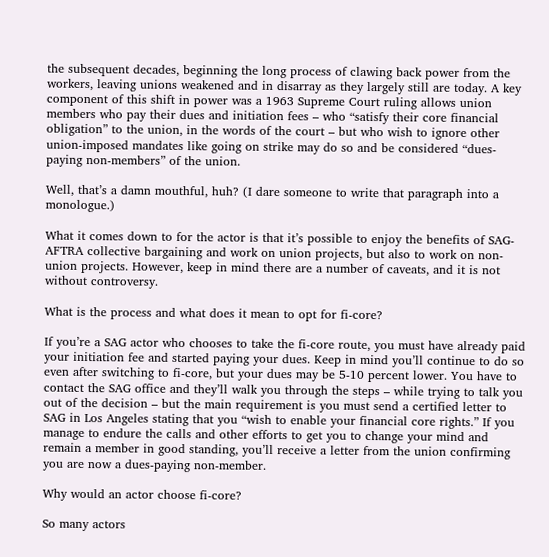the subsequent decades, beginning the long process of clawing back power from the workers, leaving unions weakened and in disarray as they largely still are today. A key component of this shift in power was a 1963 Supreme Court ruling allows union members who pay their dues and initiation fees – who “satisfy their core financial obligation” to the union, in the words of the court – but who wish to ignore other union-imposed mandates like going on strike may do so and be considered “dues-paying non-members” of the union.

Well, that’s a damn mouthful, huh? (I dare someone to write that paragraph into a monologue.)

What it comes down to for the actor is that it’s possible to enjoy the benefits of SAG-AFTRA collective bargaining and work on union projects, but also to work on non-union projects. However, keep in mind there are a number of caveats, and it is not without controversy.

What is the process and what does it mean to opt for fi-core?

If you’re a SAG actor who chooses to take the fi-core route, you must have already paid your initiation fee and started paying your dues. Keep in mind you’ll continue to do so even after switching to fi-core, but your dues may be 5-10 percent lower. You have to contact the SAG office and they’ll walk you through the steps – while trying to talk you out of the decision – but the main requirement is you must send a certified letter to SAG in Los Angeles stating that you “wish to enable your financial core rights.” If you manage to endure the calls and other efforts to get you to change your mind and remain a member in good standing, you’ll receive a letter from the union confirming you are now a dues-paying non-member.

Why would an actor choose fi-core?

So many actors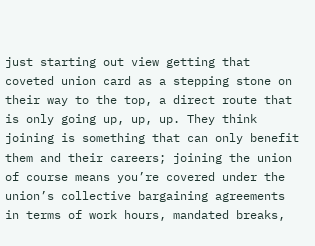just starting out view getting that coveted union card as a stepping stone on their way to the top, a direct route that is only going up, up, up. They think joining is something that can only benefit them and their careers; joining the union of course means you’re covered under the union’s collective bargaining agreements in terms of work hours, mandated breaks,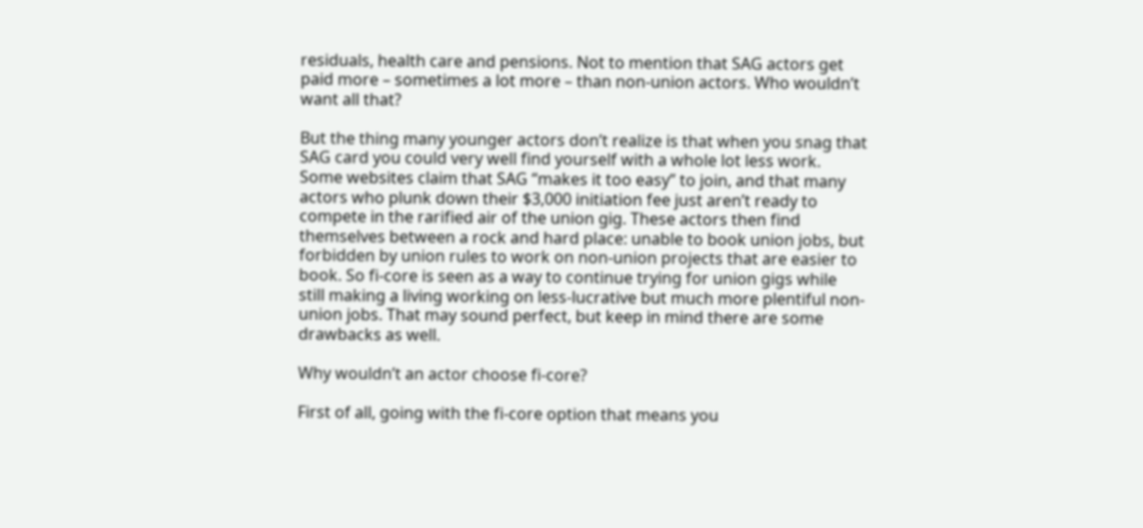residuals, health care and pensions. Not to mention that SAG actors get paid more – sometimes a lot more – than non-union actors. Who wouldn’t want all that?

But the thing many younger actors don’t realize is that when you snag that SAG card you could very well find yourself with a whole lot less work. Some websites claim that SAG “makes it too easy” to join, and that many actors who plunk down their $3,000 initiation fee just aren’t ready to compete in the rarified air of the union gig. These actors then find themselves between a rock and hard place: unable to book union jobs, but forbidden by union rules to work on non-union projects that are easier to book. So fi-core is seen as a way to continue trying for union gigs while still making a living working on less-lucrative but much more plentiful non-union jobs. That may sound perfect, but keep in mind there are some drawbacks as well.

Why wouldn’t an actor choose fi-core?

First of all, going with the fi-core option that means you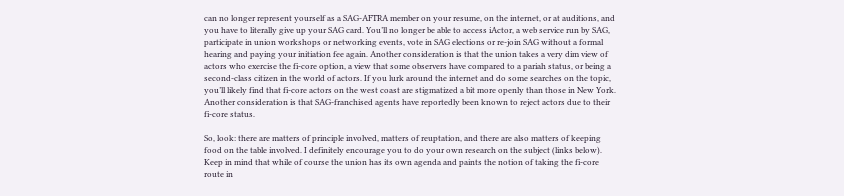can no longer represent yourself as a SAG-AFTRA member on your resume, on the internet, or at auditions, and you have to literally give up your SAG card. You’ll no longer be able to access iActor, a web service run by SAG, participate in union workshops or networking events, vote in SAG elections or re-join SAG without a formal hearing and paying your initiation fee again. Another consideration is that the union takes a very dim view of actors who exercise the fi-core option, a view that some observers have compared to a pariah status, or being a second-class citizen in the world of actors. If you lurk around the internet and do some searches on the topic, you’ll likely find that fi-core actors on the west coast are stigmatized a bit more openly than those in New York. Another consideration is that SAG-franchised agents have reportedly been known to reject actors due to their fi-core status.

So, look: there are matters of principle involved, matters of reuptation, and there are also matters of keeping food on the table involved. I definitely encourage you to do your own research on the subject (links below). Keep in mind that while of course the union has its own agenda and paints the notion of taking the fi-core route in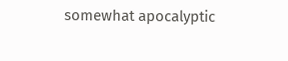somewhat apocalyptic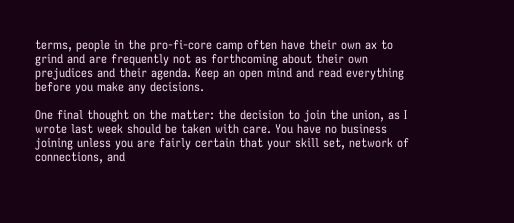terms, people in the pro-fi-core camp often have their own ax to grind and are frequently not as forthcoming about their own prejudices and their agenda. Keep an open mind and read everything before you make any decisions.

One final thought on the matter: the decision to join the union, as I wrote last week should be taken with care. You have no business joining unless you are fairly certain that your skill set, network of connections, and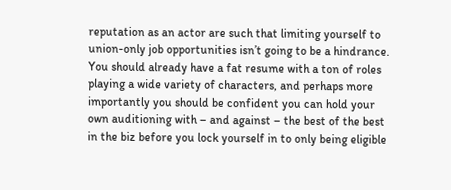reputation as an actor are such that limiting yourself to union-only job opportunities isn’t going to be a hindrance. You should already have a fat resume with a ton of roles playing a wide variety of characters, and perhaps more importantly you should be confident you can hold your own auditioning with – and against – the best of the best in the biz before you lock yourself in to only being eligible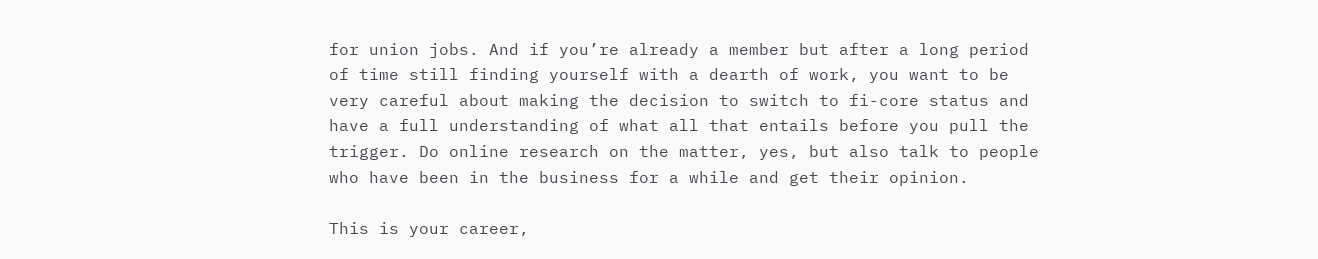for union jobs. And if you’re already a member but after a long period of time still finding yourself with a dearth of work, you want to be very careful about making the decision to switch to fi-core status and have a full understanding of what all that entails before you pull the trigger. Do online research on the matter, yes, but also talk to people who have been in the business for a while and get their opinion.

This is your career,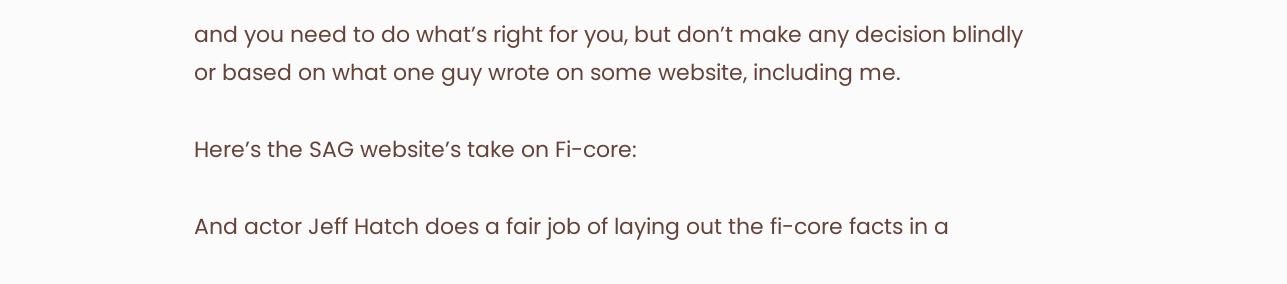and you need to do what’s right for you, but don’t make any decision blindly or based on what one guy wrote on some website, including me.

Here’s the SAG website’s take on Fi-core:

And actor Jeff Hatch does a fair job of laying out the fi-core facts in a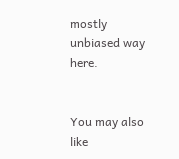mostly unbiased way here.


You may also like